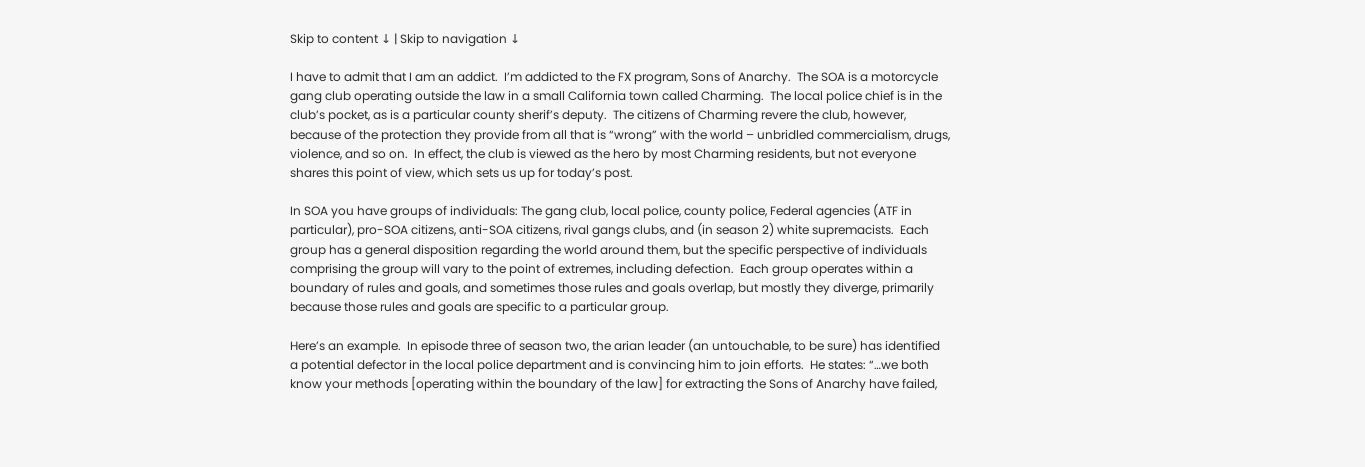Skip to content ↓ | Skip to navigation ↓

I have to admit that I am an addict.  I’m addicted to the FX program, Sons of Anarchy.  The SOA is a motorcycle gang club operating outside the law in a small California town called Charming.  The local police chief is in the club’s pocket, as is a particular county sherif’s deputy.  The citizens of Charming revere the club, however, because of the protection they provide from all that is “wrong” with the world – unbridled commercialism, drugs, violence, and so on.  In effect, the club is viewed as the hero by most Charming residents, but not everyone shares this point of view, which sets us up for today’s post.

In SOA you have groups of individuals: The gang club, local police, county police, Federal agencies (ATF in particular), pro-SOA citizens, anti-SOA citizens, rival gangs clubs, and (in season 2) white supremacists.  Each group has a general disposition regarding the world around them, but the specific perspective of individuals comprising the group will vary to the point of extremes, including defection.  Each group operates within a boundary of rules and goals, and sometimes those rules and goals overlap, but mostly they diverge, primarily because those rules and goals are specific to a particular group.

Here’s an example.  In episode three of season two, the arian leader (an untouchable, to be sure) has identified a potential defector in the local police department and is convincing him to join efforts.  He states: “…we both know your methods [operating within the boundary of the law] for extracting the Sons of Anarchy have failed,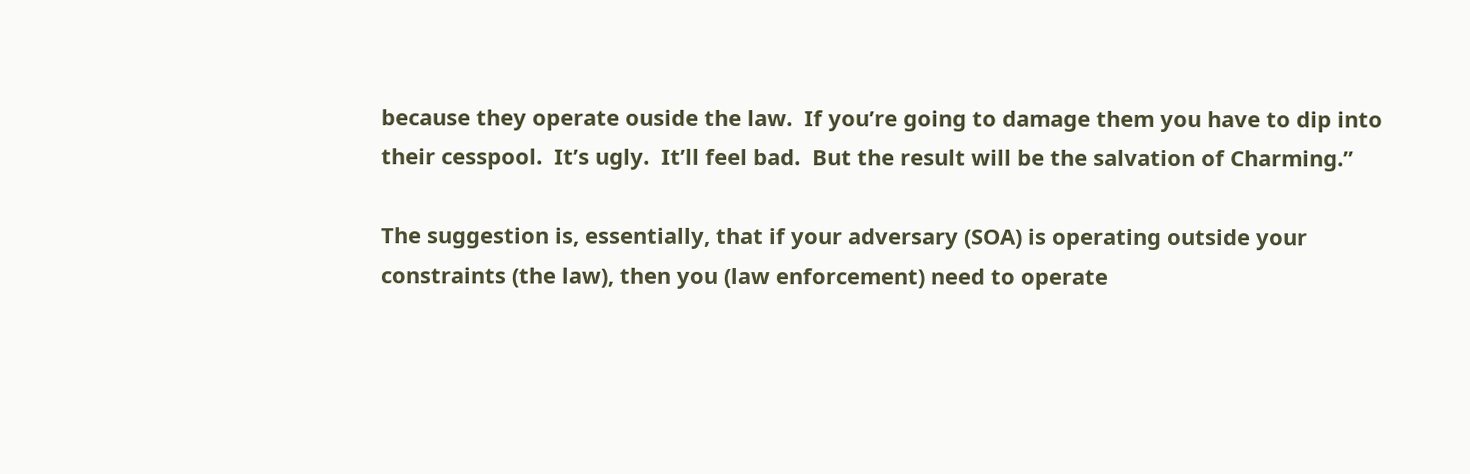because they operate ouside the law.  If you’re going to damage them you have to dip into their cesspool.  It’s ugly.  It’ll feel bad.  But the result will be the salvation of Charming.”

The suggestion is, essentially, that if your adversary (SOA) is operating outside your constraints (the law), then you (law enforcement) need to operate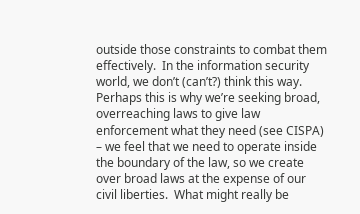outside those constraints to combat them effectively.  In the information security world, we don’t (can’t?) think this way.  Perhaps this is why we’re seeking broad, overreaching laws to give law enforcement what they need (see CISPA) – we feel that we need to operate inside the boundary of the law, so we create over broad laws at the expense of our civil liberties.  What might really be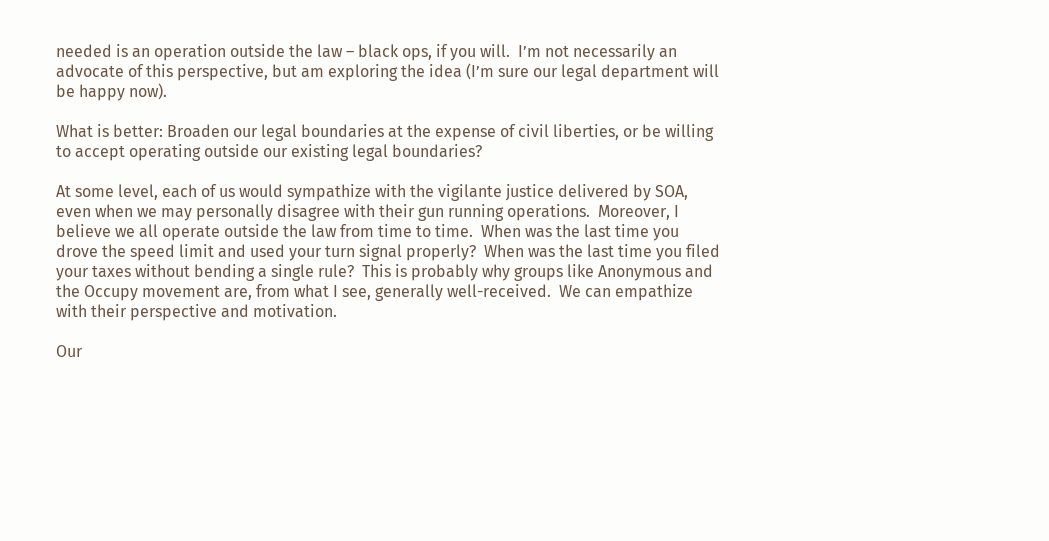needed is an operation outside the law – black ops, if you will.  I’m not necessarily an advocate of this perspective, but am exploring the idea (I’m sure our legal department will be happy now).

What is better: Broaden our legal boundaries at the expense of civil liberties, or be willing to accept operating outside our existing legal boundaries?

At some level, each of us would sympathize with the vigilante justice delivered by SOA, even when we may personally disagree with their gun running operations.  Moreover, I believe we all operate outside the law from time to time.  When was the last time you drove the speed limit and used your turn signal properly?  When was the last time you filed your taxes without bending a single rule?  This is probably why groups like Anonymous and the Occupy movement are, from what I see, generally well-received.  We can empathize with their perspective and motivation.

Our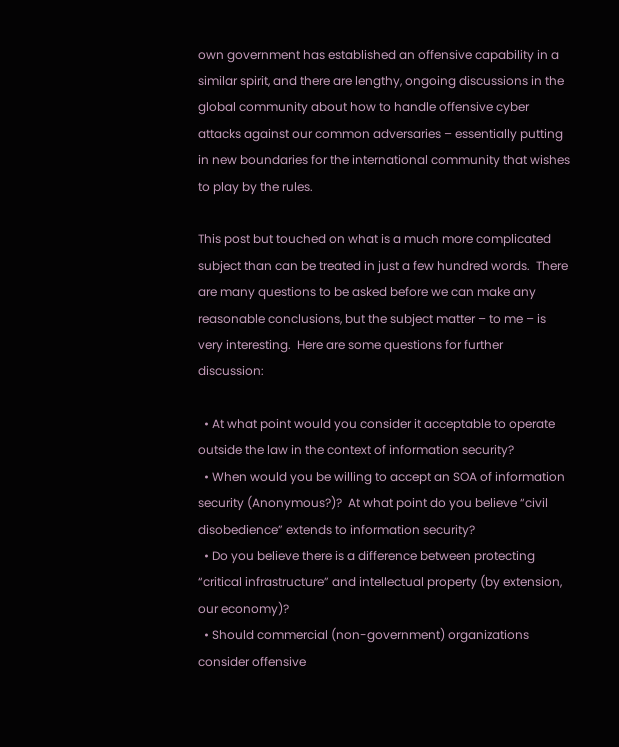own government has established an offensive capability in a similar spirit, and there are lengthy, ongoing discussions in the global community about how to handle offensive cyber attacks against our common adversaries – essentially putting in new boundaries for the international community that wishes to play by the rules.

This post but touched on what is a much more complicated subject than can be treated in just a few hundred words.  There are many questions to be asked before we can make any reasonable conclusions, but the subject matter – to me – is very interesting.  Here are some questions for further discussion:

  • At what point would you consider it acceptable to operate outside the law in the context of information security?
  • When would you be willing to accept an SOA of information security (Anonymous?)?  At what point do you believe “civil disobedience” extends to information security?
  • Do you believe there is a difference between protecting “critical infrastructure” and intellectual property (by extension, our economy)?
  • Should commercial (non-government) organizations consider offensive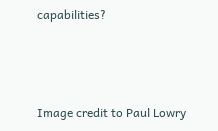capabilities?



Image credit to Paul Lowry